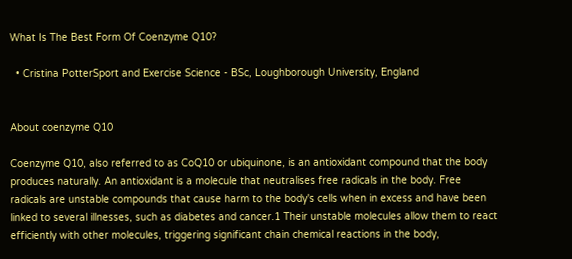What Is The Best Form Of Coenzyme Q10?

  • Cristina PotterSport and Exercise Science - BSc, Loughborough University, England


About coenzyme Q10

Coenzyme Q10, also referred to as CoQ10 or ubiquinone, is an antioxidant compound that the body produces naturally. An antioxidant is a molecule that neutralises free radicals in the body. Free radicals are unstable compounds that cause harm to the body's cells when in excess and have been linked to several illnesses, such as diabetes and cancer.1 Their unstable molecules allow them to react efficiently with other molecules, triggering significant chain chemical reactions in the body,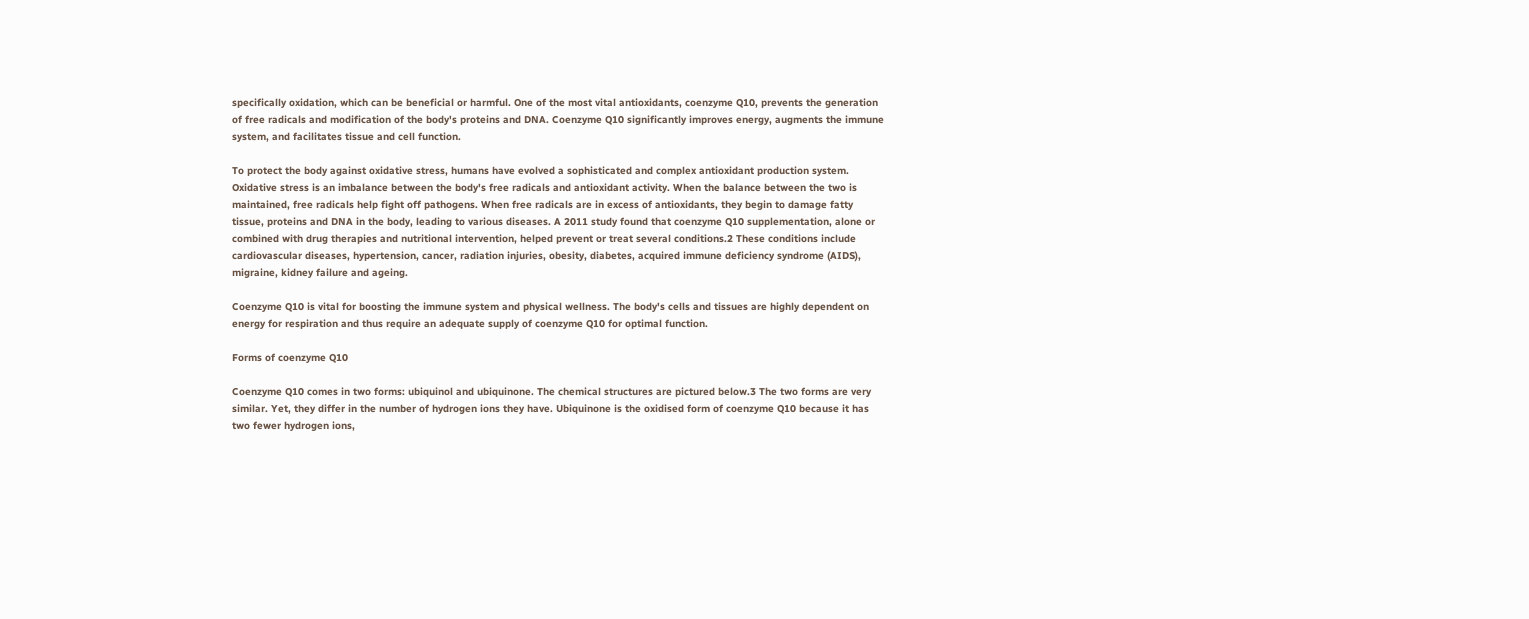specifically oxidation, which can be beneficial or harmful. One of the most vital antioxidants, coenzyme Q10, prevents the generation of free radicals and modification of the body's proteins and DNA. Coenzyme Q10 significantly improves energy, augments the immune system, and facilitates tissue and cell function.

To protect the body against oxidative stress, humans have evolved a sophisticated and complex antioxidant production system. Oxidative stress is an imbalance between the body's free radicals and antioxidant activity. When the balance between the two is maintained, free radicals help fight off pathogens. When free radicals are in excess of antioxidants, they begin to damage fatty tissue, proteins and DNA in the body, leading to various diseases. A 2011 study found that coenzyme Q10 supplementation, alone or combined with drug therapies and nutritional intervention, helped prevent or treat several conditions.2 These conditions include cardiovascular diseases, hypertension, cancer, radiation injuries, obesity, diabetes, acquired immune deficiency syndrome (AIDS), migraine, kidney failure and ageing.

Coenzyme Q10 is vital for boosting the immune system and physical wellness. The body's cells and tissues are highly dependent on energy for respiration and thus require an adequate supply of coenzyme Q10 for optimal function.

Forms of coenzyme Q10

Coenzyme Q10 comes in two forms: ubiquinol and ubiquinone. The chemical structures are pictured below.3 The two forms are very similar. Yet, they differ in the number of hydrogen ions they have. Ubiquinone is the oxidised form of coenzyme Q10 because it has two fewer hydrogen ions,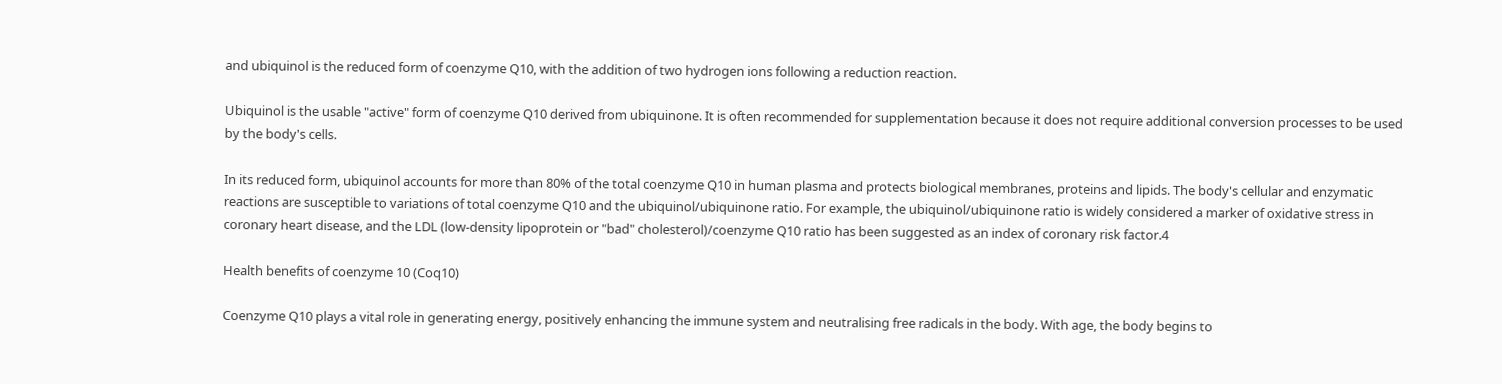and ubiquinol is the reduced form of coenzyme Q10, with the addition of two hydrogen ions following a reduction reaction.

Ubiquinol is the usable "active" form of coenzyme Q10 derived from ubiquinone. It is often recommended for supplementation because it does not require additional conversion processes to be used by the body's cells.

In its reduced form, ubiquinol accounts for more than 80% of the total coenzyme Q10 in human plasma and protects biological membranes, proteins and lipids. The body's cellular and enzymatic reactions are susceptible to variations of total coenzyme Q10 and the ubiquinol/ubiquinone ratio. For example, the ubiquinol/ubiquinone ratio is widely considered a marker of oxidative stress in coronary heart disease, and the LDL (low-density lipoprotein or "bad" cholesterol)/coenzyme Q10 ratio has been suggested as an index of coronary risk factor.4

Health benefits of coenzyme 10 (Coq10)

Coenzyme Q10 plays a vital role in generating energy, positively enhancing the immune system and neutralising free radicals in the body. With age, the body begins to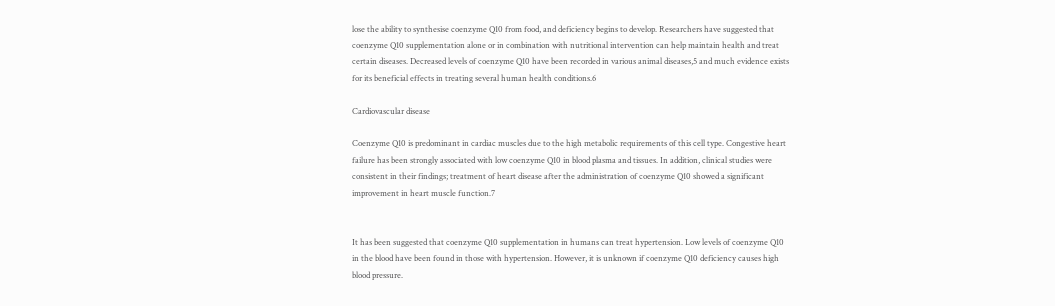lose the ability to synthesise coenzyme Q10 from food, and deficiency begins to develop. Researchers have suggested that coenzyme Q10 supplementation alone or in combination with nutritional intervention can help maintain health and treat certain diseases. Decreased levels of coenzyme Q10 have been recorded in various animal diseases,5 and much evidence exists for its beneficial effects in treating several human health conditions.6

Cardiovascular disease

Coenzyme Q10 is predominant in cardiac muscles due to the high metabolic requirements of this cell type. Congestive heart failure has been strongly associated with low coenzyme Q10 in blood plasma and tissues. In addition, clinical studies were consistent in their findings; treatment of heart disease after the administration of coenzyme Q10 showed a significant improvement in heart muscle function.7


It has been suggested that coenzyme Q10 supplementation in humans can treat hypertension. Low levels of coenzyme Q10 in the blood have been found in those with hypertension. However, it is unknown if coenzyme Q10 deficiency causes high blood pressure.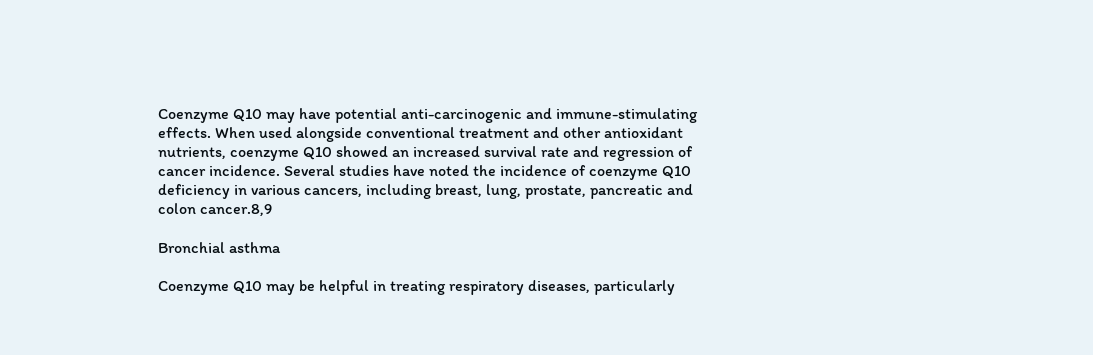Coenzyme Q10 may have potential anti-carcinogenic and immune-stimulating effects. When used alongside conventional treatment and other antioxidant nutrients, coenzyme Q10 showed an increased survival rate and regression of cancer incidence. Several studies have noted the incidence of coenzyme Q10 deficiency in various cancers, including breast, lung, prostate, pancreatic and colon cancer.8,9

Bronchial asthma

Coenzyme Q10 may be helpful in treating respiratory diseases, particularly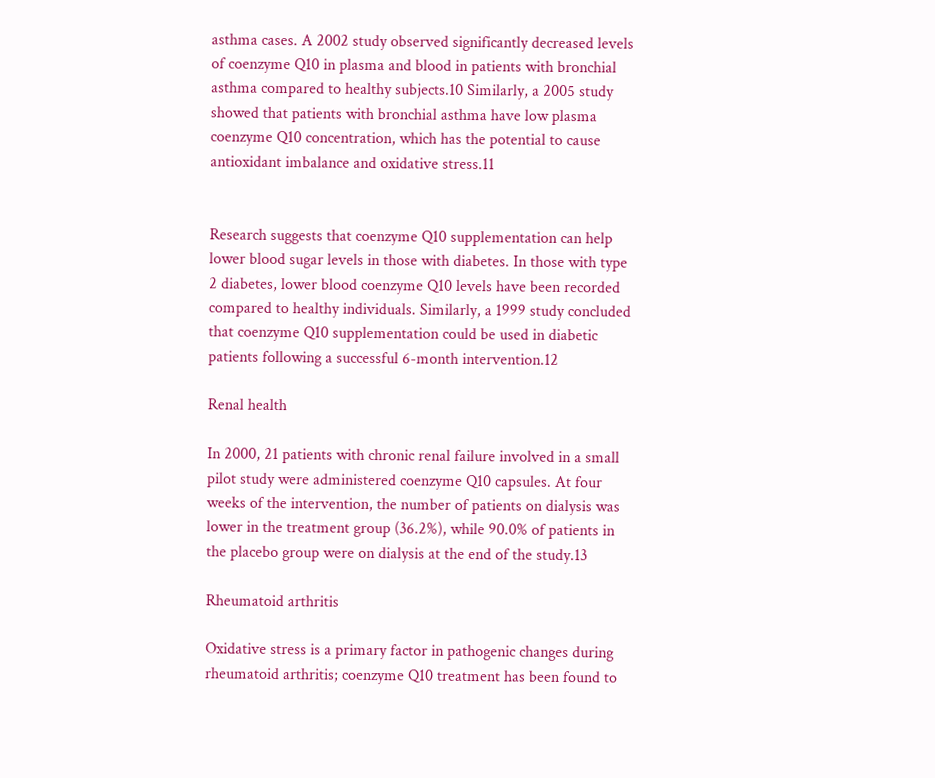asthma cases. A 2002 study observed significantly decreased levels of coenzyme Q10 in plasma and blood in patients with bronchial asthma compared to healthy subjects.10 Similarly, a 2005 study showed that patients with bronchial asthma have low plasma coenzyme Q10 concentration, which has the potential to cause antioxidant imbalance and oxidative stress.11


Research suggests that coenzyme Q10 supplementation can help lower blood sugar levels in those with diabetes. In those with type 2 diabetes, lower blood coenzyme Q10 levels have been recorded compared to healthy individuals. Similarly, a 1999 study concluded that coenzyme Q10 supplementation could be used in diabetic patients following a successful 6-month intervention.12

Renal health

In 2000, 21 patients with chronic renal failure involved in a small pilot study were administered coenzyme Q10 capsules. At four weeks of the intervention, the number of patients on dialysis was lower in the treatment group (36.2%), while 90.0% of patients in the placebo group were on dialysis at the end of the study.13

Rheumatoid arthritis

Oxidative stress is a primary factor in pathogenic changes during rheumatoid arthritis; coenzyme Q10 treatment has been found to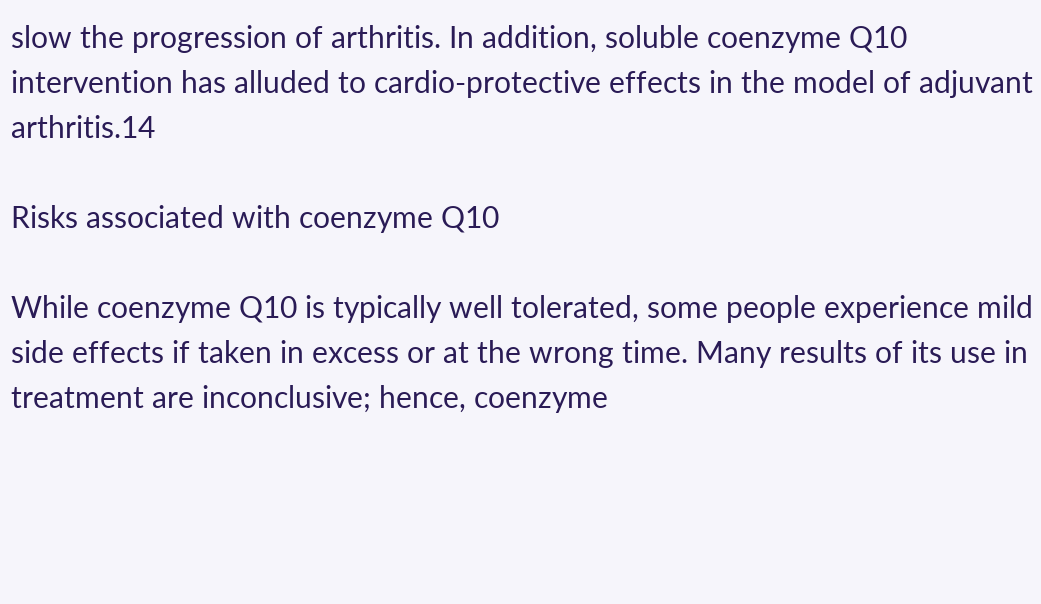slow the progression of arthritis. In addition, soluble coenzyme Q10 intervention has alluded to cardio-protective effects in the model of adjuvant arthritis.14

Risks associated with coenzyme Q10

While coenzyme Q10 is typically well tolerated, some people experience mild side effects if taken in excess or at the wrong time. Many results of its use in treatment are inconclusive; hence, coenzyme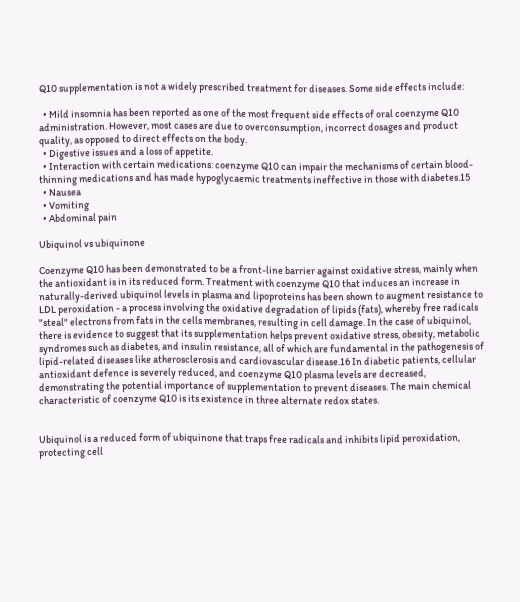Q10 supplementation is not a widely prescribed treatment for diseases. Some side effects include:

  • Mild insomnia has been reported as one of the most frequent side effects of oral coenzyme Q10 administration. However, most cases are due to overconsumption, incorrect dosages and product quality, as opposed to direct effects on the body.
  • Digestive issues and a loss of appetite.
  • Interaction with certain medications: coenzyme Q10 can impair the mechanisms of certain blood-thinning medications and has made hypoglycaemic treatments ineffective in those with diabetes.15
  • Nausea
  • Vomiting
  • Abdominal pain

Ubiquinol vs ubiquinone

Coenzyme Q10 has been demonstrated to be a front-line barrier against oxidative stress, mainly when the antioxidant is in its reduced form. Treatment with coenzyme Q10 that induces an increase in naturally-derived ubiquinol levels in plasma and lipoproteins has been shown to augment resistance to LDL peroxidation - a process involving the oxidative degradation of lipids (fats), whereby free radicals "steal" electrons from fats in the cells membranes, resulting in cell damage. In the case of ubiquinol, there is evidence to suggest that its supplementation helps prevent oxidative stress, obesity, metabolic syndromes such as diabetes, and insulin resistance, all of which are fundamental in the pathogenesis of lipid-related diseases like atherosclerosis and cardiovascular disease.16 In diabetic patients, cellular antioxidant defence is severely reduced, and coenzyme Q10 plasma levels are decreased, demonstrating the potential importance of supplementation to prevent diseases. The main chemical characteristic of coenzyme Q10 is its existence in three alternate redox states.


Ubiquinol is a reduced form of ubiquinone that traps free radicals and inhibits lipid peroxidation, protecting cell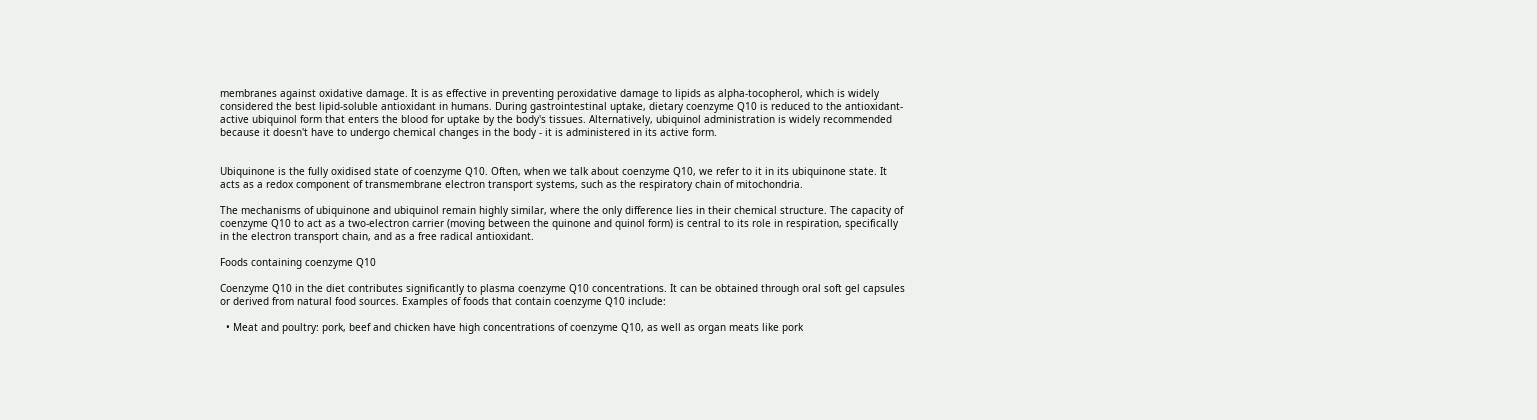membranes against oxidative damage. It is as effective in preventing peroxidative damage to lipids as alpha-tocopherol, which is widely considered the best lipid-soluble antioxidant in humans. During gastrointestinal uptake, dietary coenzyme Q10 is reduced to the antioxidant-active ubiquinol form that enters the blood for uptake by the body's tissues. Alternatively, ubiquinol administration is widely recommended because it doesn't have to undergo chemical changes in the body - it is administered in its active form.


Ubiquinone is the fully oxidised state of coenzyme Q10. Often, when we talk about coenzyme Q10, we refer to it in its ubiquinone state. It acts as a redox component of transmembrane electron transport systems, such as the respiratory chain of mitochondria.

The mechanisms of ubiquinone and ubiquinol remain highly similar, where the only difference lies in their chemical structure. The capacity of coenzyme Q10 to act as a two-electron carrier (moving between the quinone and quinol form) is central to its role in respiration, specifically in the electron transport chain, and as a free radical antioxidant.

Foods containing coenzyme Q10

Coenzyme Q10 in the diet contributes significantly to plasma coenzyme Q10 concentrations. It can be obtained through oral soft gel capsules or derived from natural food sources. Examples of foods that contain coenzyme Q10 include:

  • Meat and poultry: pork, beef and chicken have high concentrations of coenzyme Q10, as well as organ meats like pork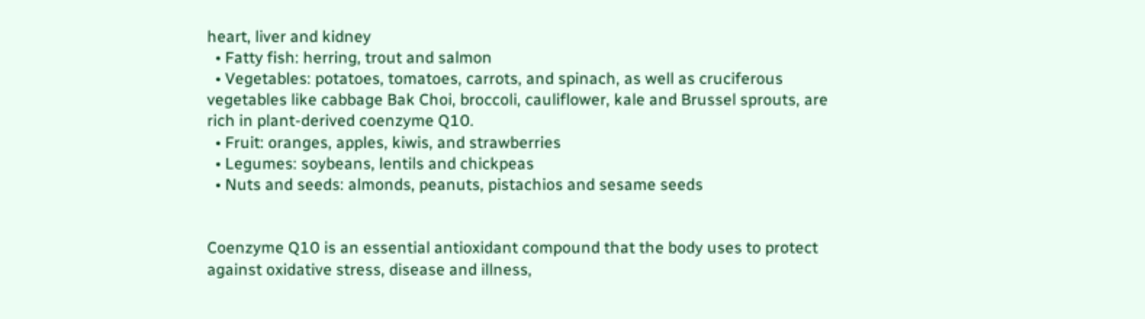heart, liver and kidney
  • Fatty fish: herring, trout and salmon
  • Vegetables: potatoes, tomatoes, carrots, and spinach, as well as cruciferous vegetables like cabbage Bak Choi, broccoli, cauliflower, kale and Brussel sprouts, are rich in plant-derived coenzyme Q10.
  • Fruit: oranges, apples, kiwis, and strawberries
  • Legumes: soybeans, lentils and chickpeas
  • Nuts and seeds: almonds, peanuts, pistachios and sesame seeds


Coenzyme Q10 is an essential antioxidant compound that the body uses to protect against oxidative stress, disease and illness,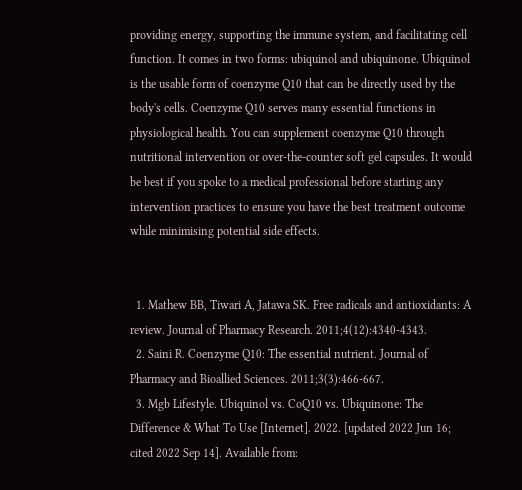providing energy, supporting the immune system, and facilitating cell function. It comes in two forms: ubiquinol and ubiquinone. Ubiquinol is the usable form of coenzyme Q10 that can be directly used by the body's cells. Coenzyme Q10 serves many essential functions in physiological health. You can supplement coenzyme Q10 through nutritional intervention or over-the-counter soft gel capsules. It would be best if you spoke to a medical professional before starting any intervention practices to ensure you have the best treatment outcome while minimising potential side effects.


  1. Mathew BB, Tiwari A, Jatawa SK. Free radicals and antioxidants: A review. Journal of Pharmacy Research. 2011;4(12):4340-4343.
  2. Saini R. Coenzyme Q10: The essential nutrient. Journal of Pharmacy and Bioallied Sciences. 2011;3(3):466-667.
  3. Mgb Lifestyle. Ubiquinol vs. CoQ10 vs. Ubiquinone: The Difference & What To Use [Internet]. 2022. [updated 2022 Jun 16; cited 2022 Sep 14]. Available from: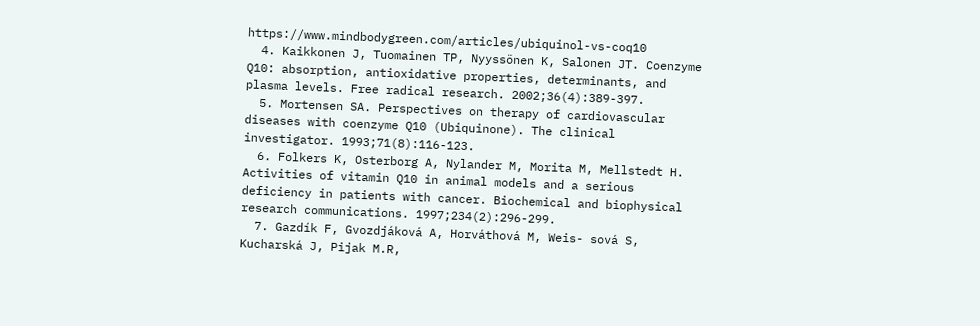https://www.mindbodygreen.com/articles/ubiquinol-vs-coq10
  4. Kaikkonen J, Tuomainen TP, Nyyssönen K, Salonen JT. Coenzyme Q10: absorption, antioxidative properties, determinants, and plasma levels. Free radical research. 2002;36(4):389-397.
  5. Mortensen SA. Perspectives on therapy of cardiovascular diseases with coenzyme Q10 (Ubiquinone). The clinical investigator. 1993;71(8):116-123.
  6. Folkers K, Osterborg A, Nylander M, Morita M, Mellstedt H. Activities of vitamin Q10 in animal models and a serious deficiency in patients with cancer. Biochemical and biophysical research communications. 1997;234(2):296-299.
  7. Gazdík F, Gvozdjáková A, Horváthová M, Weis- sová S, Kucharská J, Pijak M.R,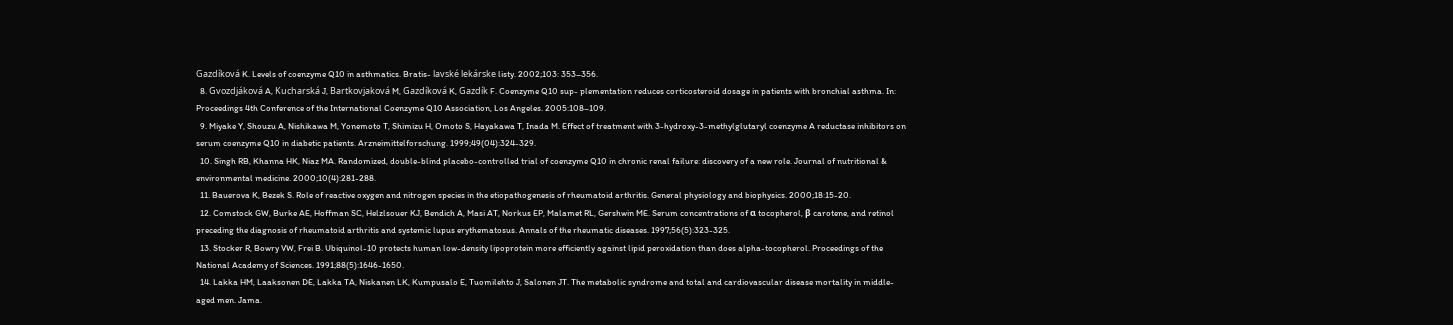Gazdíková K. Levels of coenzyme Q10 in asthmatics. Bratis- lavské lekárske listy. 2002;103: 353–356.
  8. Gvozdjáková A, Kucharská J, Bartkovjaková M, Gazdíková K, Gazdík F. Coenzyme Q10 sup- plementation reduces corticosteroid dosage in patients with bronchial asthma. In: Proceedings 4th Conference of the International Coenzyme Q10 Association, Los Angeles. 2005:108–109.
  9. Miyake Y, Shouzu A, Nishikawa M, Yonemoto T, Shimizu H, Omoto S, Hayakawa T, Inada M. Effect of treatment with 3-hydroxy-3-methylglutaryl coenzyme A reductase inhibitors on serum coenzyme Q10 in diabetic patients. Arzneimittelforschung. 1999;49(04):324-329.
  10. Singh RB, Khanna HK, Niaz MA. Randomized, double-blind placebo-controlled trial of coenzyme Q10 in chronic renal failure: discovery of a new role. Journal of nutritional & environmental medicine. 2000;10(4):281-288.
  11. Bauerova K, Bezek S. Role of reactive oxygen and nitrogen species in the etiopathogenesis of rheumatoid arthritis. General physiology and biophysics. 2000;18:15-20.
  12. Comstock GW, Burke AE, Hoffman SC, Helzlsouer KJ, Bendich A, Masi AT, Norkus EP, Malamet RL, Gershwin ME. Serum concentrations of α tocopherol, β carotene, and retinol preceding the diagnosis of rheumatoid arthritis and systemic lupus erythematosus. Annals of the rheumatic diseases. 1997;56(5):323-325.
  13. Stocker R, Bowry VW, Frei B. Ubiquinol-10 protects human low-density lipoprotein more efficiently against lipid peroxidation than does alpha-tocopherol. Proceedings of the National Academy of Sciences. 1991;88(5):1646-1650.
  14. Lakka HM, Laaksonen DE, Lakka TA, Niskanen LK, Kumpusalo E, Tuomilehto J, Salonen JT. The metabolic syndrome and total and cardiovascular disease mortality in middle-aged men. Jama.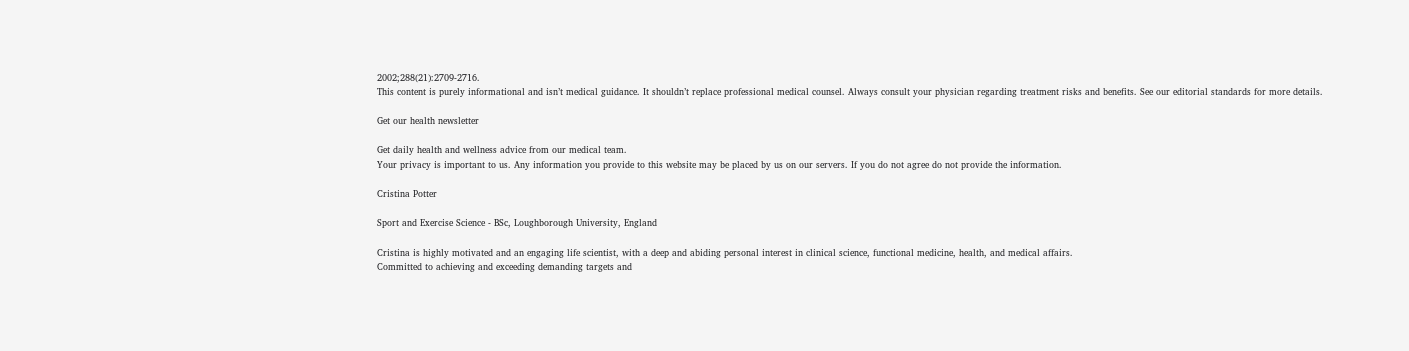2002;288(21):2709-2716.
This content is purely informational and isn’t medical guidance. It shouldn’t replace professional medical counsel. Always consult your physician regarding treatment risks and benefits. See our editorial standards for more details.

Get our health newsletter

Get daily health and wellness advice from our medical team.
Your privacy is important to us. Any information you provide to this website may be placed by us on our servers. If you do not agree do not provide the information.

Cristina Potter

Sport and Exercise Science - BSc, Loughborough University, England

Cristina is highly motivated and an engaging life scientist, with a deep and abiding personal interest in clinical science, functional medicine, health, and medical affairs.
Committed to achieving and exceeding demanding targets and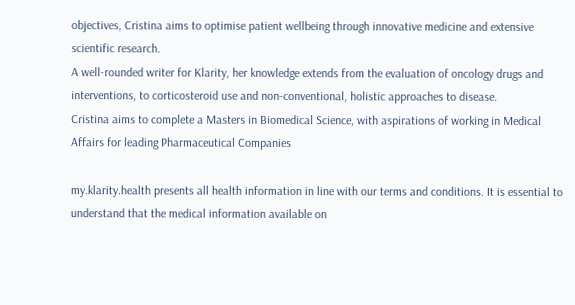objectives, Cristina aims to optimise patient wellbeing through innovative medicine and extensive scientific research.
A well-rounded writer for Klarity, her knowledge extends from the evaluation of oncology drugs and interventions, to corticosteroid use and non-conventional, holistic approaches to disease.
Cristina aims to complete a Masters in Biomedical Science, with aspirations of working in Medical Affairs for leading Pharmaceutical Companies

my.klarity.health presents all health information in line with our terms and conditions. It is essential to understand that the medical information available on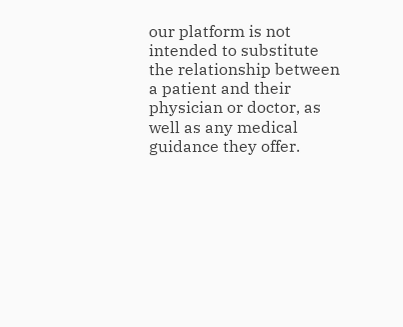our platform is not intended to substitute the relationship between a patient and their physician or doctor, as well as any medical guidance they offer.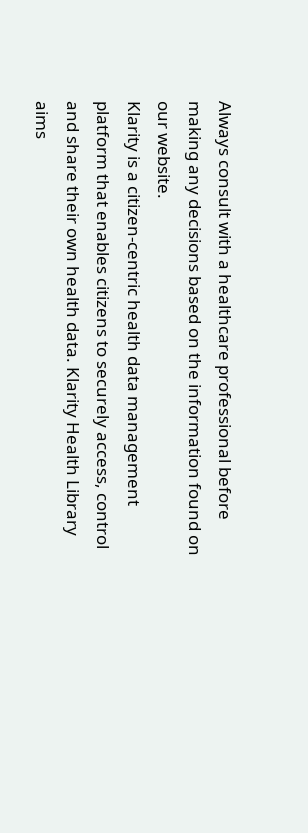Always consult with a healthcare professional before making any decisions based on the information found on our website.
Klarity is a citizen-centric health data management platform that enables citizens to securely access, control and share their own health data. Klarity Health Library aims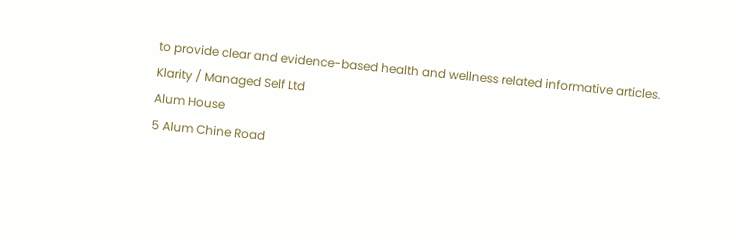to provide clear and evidence-based health and wellness related informative articles.
Klarity / Managed Self Ltd
Alum House
5 Alum Chine Road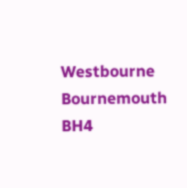Westbourne Bournemouth BH4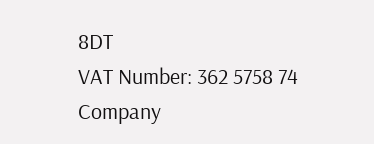8DT
VAT Number: 362 5758 74
Company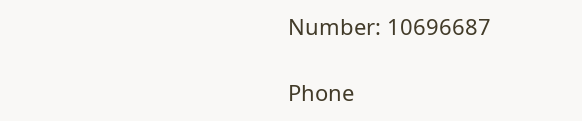Number: 10696687

Phone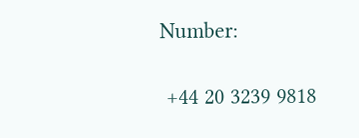Number:

 +44 20 3239 9818